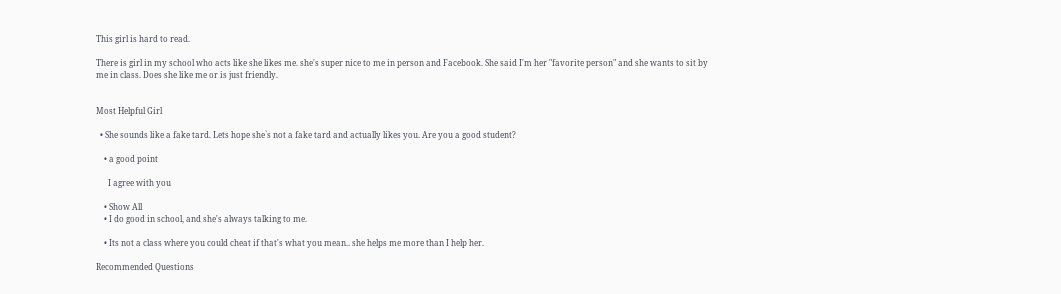This girl is hard to read.

There is girl in my school who acts like she likes me. she's super nice to me in person and Facebook. She said I'm her "favorite person" and she wants to sit by me in class. Does she like me or is just friendly.


Most Helpful Girl

  • She sounds like a fake tard. Lets hope she`s not a fake tard and actually likes you. Are you a good student?

    • a good point

      I agree with you

    • Show All
    • I do good in school, and she's always talking to me.

    • Its not a class where you could cheat if that's what you mean.. she helps me more than I help her.

Recommended Questions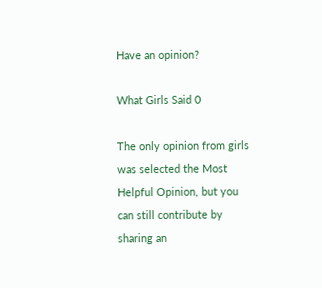Have an opinion?

What Girls Said 0

The only opinion from girls was selected the Most Helpful Opinion, but you can still contribute by sharing an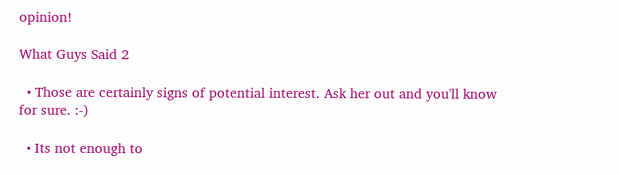opinion!

What Guys Said 2

  • Those are certainly signs of potential interest. Ask her out and you'll know for sure. :-)

  • Its not enough to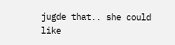jugde that.. she could like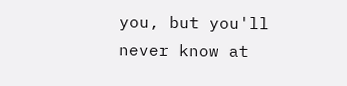you, but you'll never know at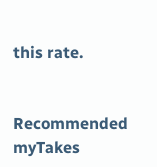this rate.


Recommended myTakes